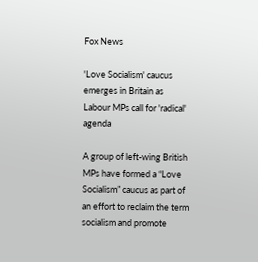Fox News

'Love Socialism' caucus emerges in Britain as Labour MPs call for 'radical' agenda

A group of left-wing British MPs have formed a “Love Socialism” caucus as part of an effort to reclaim the term socialism and promote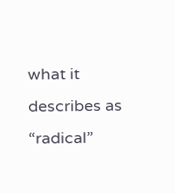what it describes as “radical”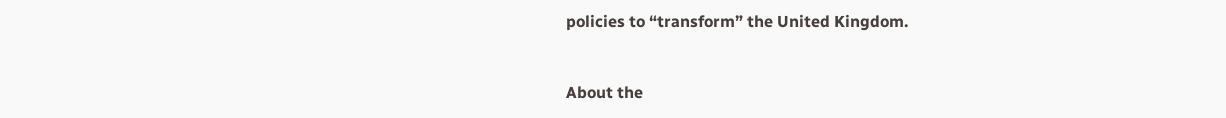policies to “transform” the United Kingdom.


About the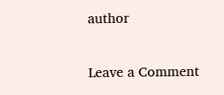author


Leave a Comment